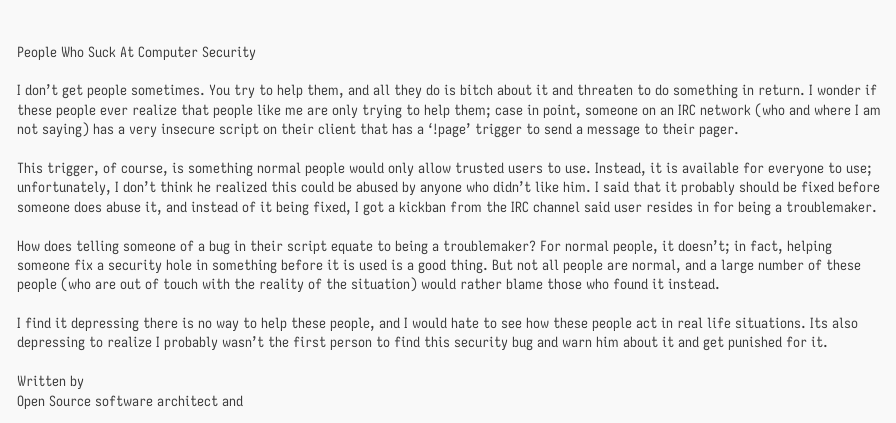People Who Suck At Computer Security

I don’t get people sometimes. You try to help them, and all they do is bitch about it and threaten to do something in return. I wonder if these people ever realize that people like me are only trying to help them; case in point, someone on an IRC network (who and where I am not saying) has a very insecure script on their client that has a ‘!page’ trigger to send a message to their pager.

This trigger, of course, is something normal people would only allow trusted users to use. Instead, it is available for everyone to use; unfortunately, I don’t think he realized this could be abused by anyone who didn’t like him. I said that it probably should be fixed before someone does abuse it, and instead of it being fixed, I got a kickban from the IRC channel said user resides in for being a troublemaker.

How does telling someone of a bug in their script equate to being a troublemaker? For normal people, it doesn’t; in fact, helping someone fix a security hole in something before it is used is a good thing. But not all people are normal, and a large number of these people (who are out of touch with the reality of the situation) would rather blame those who found it instead.

I find it depressing there is no way to help these people, and I would hate to see how these people act in real life situations. Its also depressing to realize I probably wasn’t the first person to find this security bug and warn him about it and get punished for it.

Written by
Open Source software architect and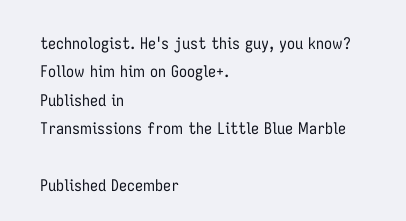technologist. He's just this guy, you know? Follow him him on Google+.
Published in
Transmissions from the Little Blue Marble

Published December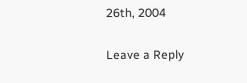26th, 2004


Leave a Reply